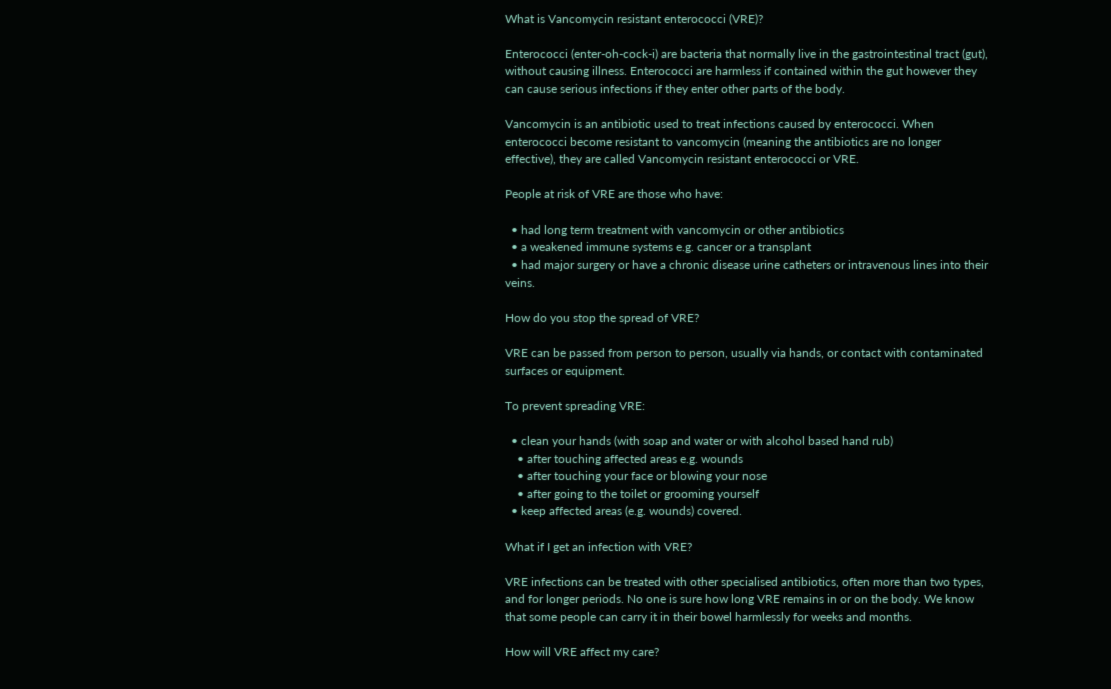What is Vancomycin resistant enterococci (VRE)?

Enterococci (enter-oh-cock-i) are bacteria that normally live in the gastrointestinal tract (gut), without causing illness. Enterococci are harmless if contained within the gut however they can cause serious infections if they enter other parts of the body.

Vancomycin is an antibiotic used to treat infections caused by enterococci. When enterococci become resistant to vancomycin (meaning the antibiotics are no longer effective), they are called Vancomycin resistant enterococci or VRE.

People at risk of VRE are those who have:

  • had long term treatment with vancomycin or other antibiotics
  • a weakened immune systems e.g. cancer or a transplant
  • had major surgery or have a chronic disease urine catheters or intravenous lines into their veins.

How do you stop the spread of VRE?

VRE can be passed from person to person, usually via hands, or contact with contaminated surfaces or equipment.

To prevent spreading VRE:

  • clean your hands (with soap and water or with alcohol based hand rub)
    • after touching affected areas e.g. wounds
    • after touching your face or blowing your nose
    • after going to the toilet or grooming yourself
  • keep affected areas (e.g. wounds) covered.

What if I get an infection with VRE?

VRE infections can be treated with other specialised antibiotics, often more than two types, and for longer periods. No one is sure how long VRE remains in or on the body. We know that some people can carry it in their bowel harmlessly for weeks and months.

How will VRE affect my care?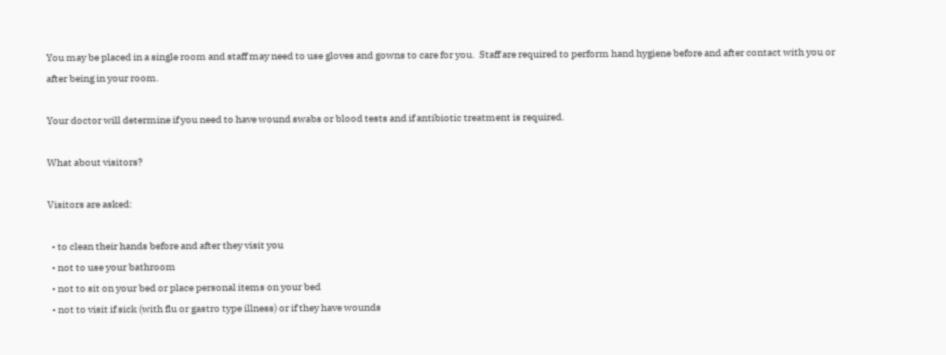You may be placed in a single room and staff may need to use gloves and gowns to care for you.  Staff are required to perform hand hygiene before and after contact with you or after being in your room.

Your doctor will determine if you need to have wound swabs or blood tests and if antibiotic treatment is required.

What about visitors?

Visitors are asked:

  • to clean their hands before and after they visit you
  • not to use your bathroom
  • not to sit on your bed or place personal items on your bed
  • not to visit if sick (with flu or gastro type illness) or if they have wounds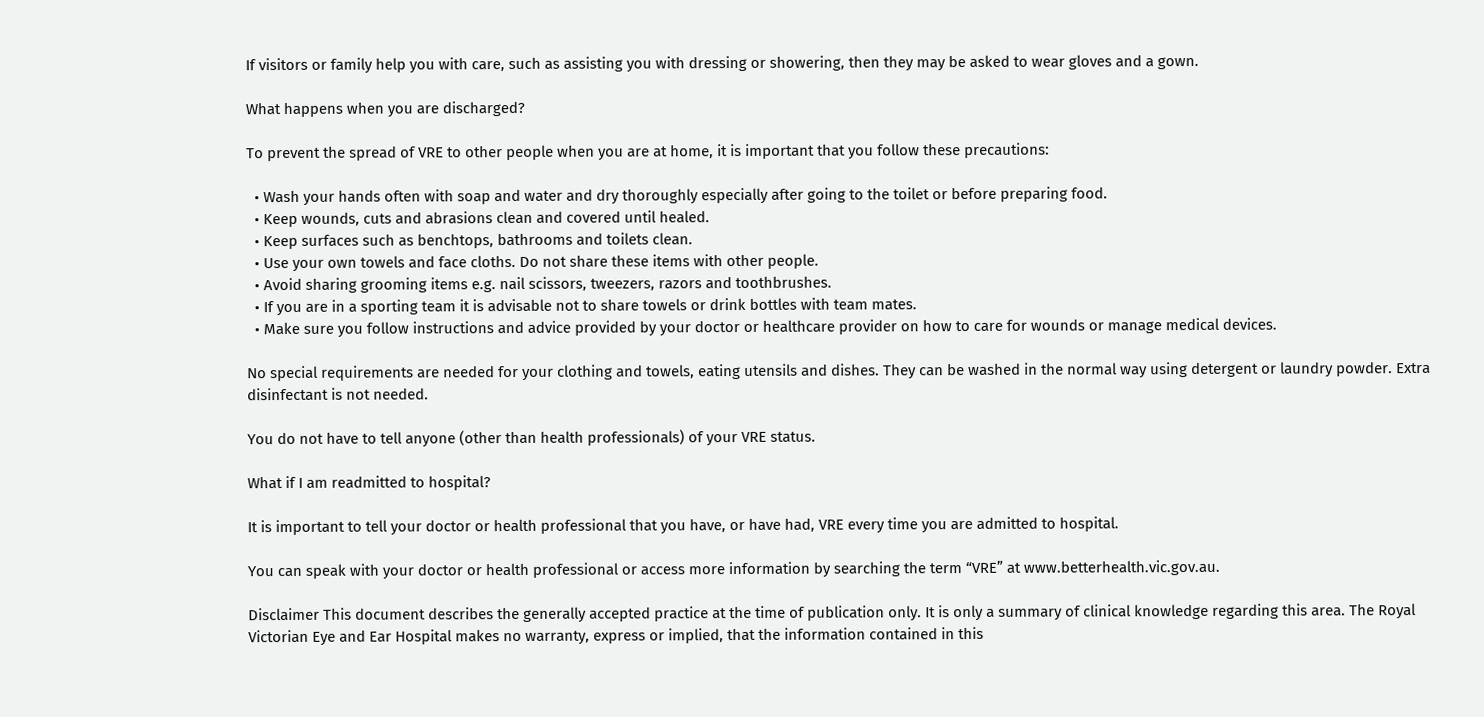If visitors or family help you with care, such as assisting you with dressing or showering, then they may be asked to wear gloves and a gown.

What happens when you are discharged?

To prevent the spread of VRE to other people when you are at home, it is important that you follow these precautions:

  • Wash your hands often with soap and water and dry thoroughly especially after going to the toilet or before preparing food.
  • Keep wounds, cuts and abrasions clean and covered until healed.
  • Keep surfaces such as benchtops, bathrooms and toilets clean.
  • Use your own towels and face cloths. Do not share these items with other people.
  • Avoid sharing grooming items e.g. nail scissors, tweezers, razors and toothbrushes.
  • If you are in a sporting team it is advisable not to share towels or drink bottles with team mates.
  • Make sure you follow instructions and advice provided by your doctor or healthcare provider on how to care for wounds or manage medical devices.

No special requirements are needed for your clothing and towels, eating utensils and dishes. They can be washed in the normal way using detergent or laundry powder. Extra disinfectant is not needed.

You do not have to tell anyone (other than health professionals) of your VRE status.

What if I am readmitted to hospital?

It is important to tell your doctor or health professional that you have, or have had, VRE every time you are admitted to hospital.

You can speak with your doctor or health professional or access more information by searching the term “VRE” at www.betterhealth.vic.gov.au.

Disclaimer This document describes the generally accepted practice at the time of publication only. It is only a summary of clinical knowledge regarding this area. The Royal Victorian Eye and Ear Hospital makes no warranty, express or implied, that the information contained in this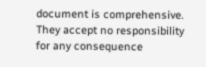document is comprehensive. They accept no responsibility for any consequence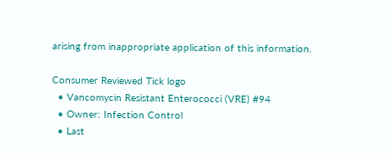arising from inappropriate application of this information.

Consumer Reviewed Tick logo
  • Vancomycin Resistant Enterococci (VRE) #94
  • Owner: Infection Control
  • Last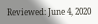Reviewed: June 4, 2020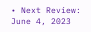• Next Review: June 4, 2023